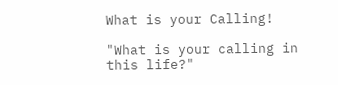What is your Calling!

"What is your calling in this life?"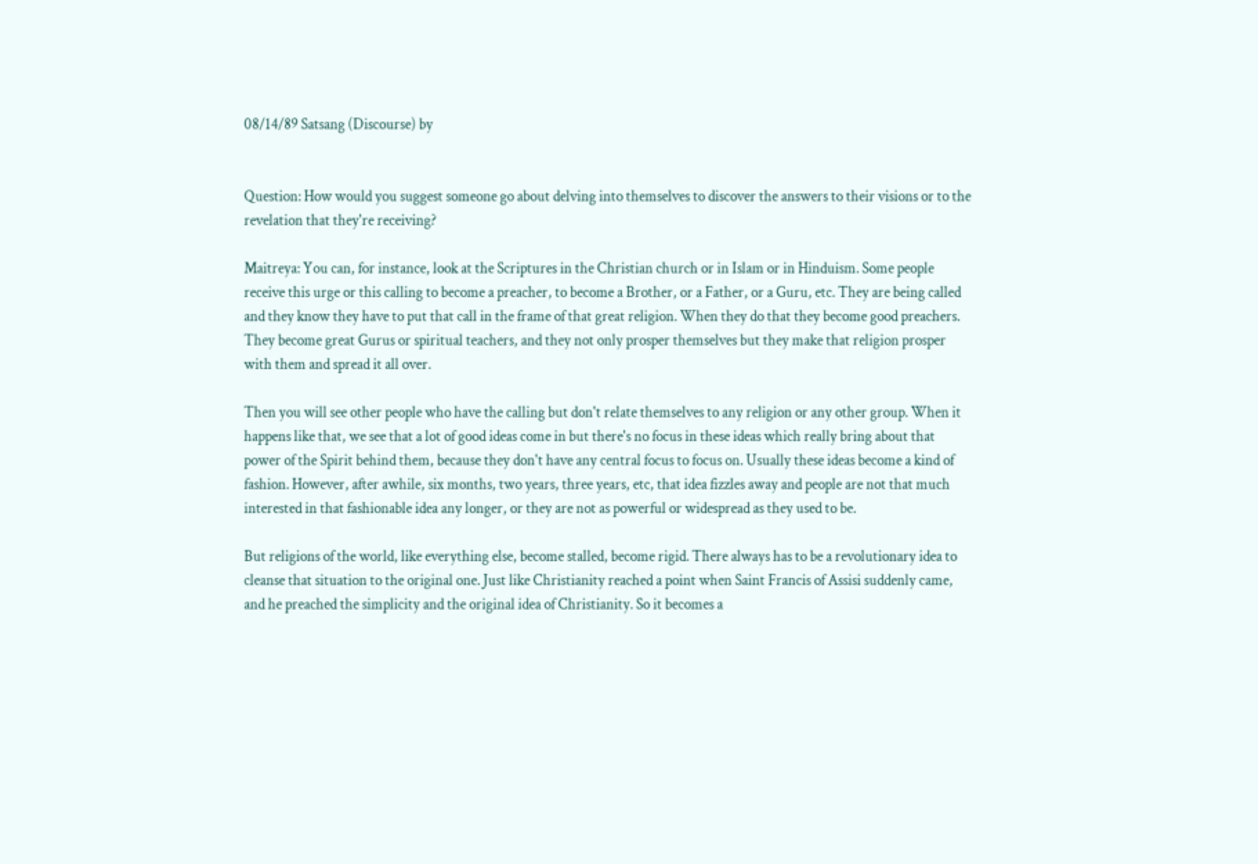08/14/89 Satsang (Discourse) by


Question: How would you suggest someone go about delving into themselves to discover the answers to their visions or to the revelation that they're receiving?

Maitreya: You can, for instance, look at the Scriptures in the Christian church or in Islam or in Hinduism. Some people receive this urge or this calling to become a preacher, to become a Brother, or a Father, or a Guru, etc. They are being called and they know they have to put that call in the frame of that great religion. When they do that they become good preachers. They become great Gurus or spiritual teachers, and they not only prosper themselves but they make that religion prosper with them and spread it all over.

Then you will see other people who have the calling but don't relate themselves to any religion or any other group. When it happens like that, we see that a lot of good ideas come in but there's no focus in these ideas which really bring about that power of the Spirit behind them, because they don't have any central focus to focus on. Usually these ideas become a kind of fashion. However, after awhile, six months, two years, three years, etc, that idea fizzles away and people are not that much interested in that fashionable idea any longer, or they are not as powerful or widespread as they used to be.

But religions of the world, like everything else, become stalled, become rigid. There always has to be a revolutionary idea to cleanse that situation to the original one. Just like Christianity reached a point when Saint Francis of Assisi suddenly came, and he preached the simplicity and the original idea of Christianity. So it becomes a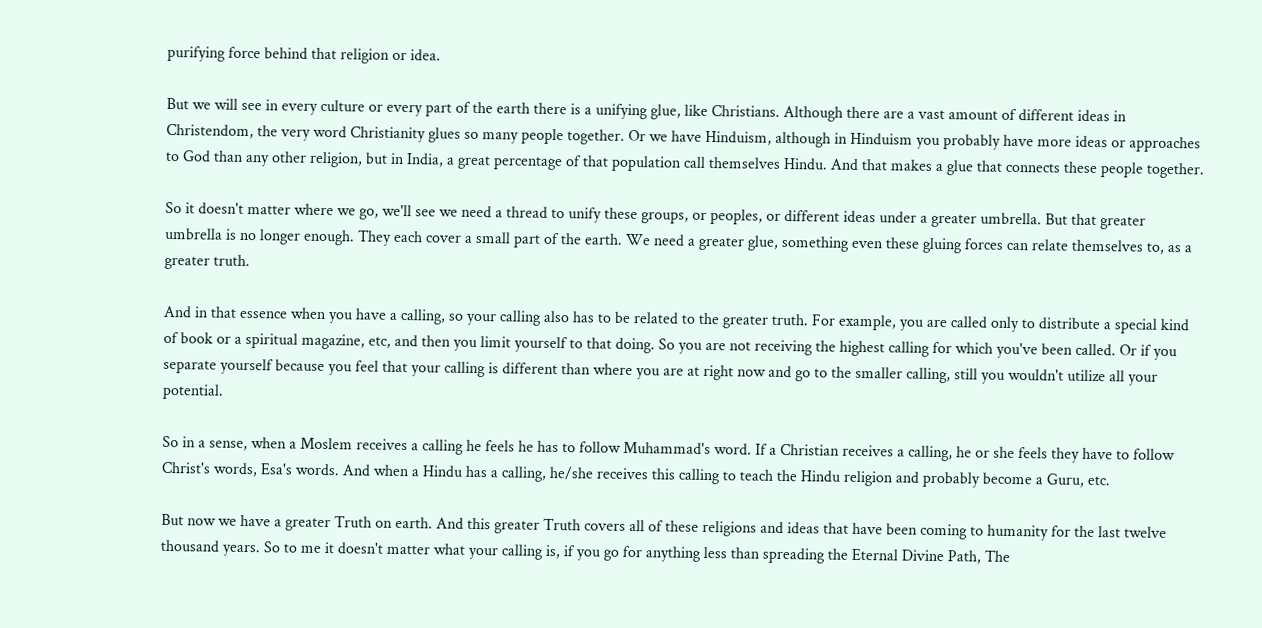purifying force behind that religion or idea.

But we will see in every culture or every part of the earth there is a unifying glue, like Christians. Although there are a vast amount of different ideas in Christendom, the very word Christianity glues so many people together. Or we have Hinduism, although in Hinduism you probably have more ideas or approaches to God than any other religion, but in India, a great percentage of that population call themselves Hindu. And that makes a glue that connects these people together.

So it doesn't matter where we go, we'll see we need a thread to unify these groups, or peoples, or different ideas under a greater umbrella. But that greater umbrella is no longer enough. They each cover a small part of the earth. We need a greater glue, something even these gluing forces can relate themselves to, as a greater truth.

And in that essence when you have a calling, so your calling also has to be related to the greater truth. For example, you are called only to distribute a special kind of book or a spiritual magazine, etc, and then you limit yourself to that doing. So you are not receiving the highest calling for which you've been called. Or if you separate yourself because you feel that your calling is different than where you are at right now and go to the smaller calling, still you wouldn't utilize all your potential.

So in a sense, when a Moslem receives a calling he feels he has to follow Muhammad's word. If a Christian receives a calling, he or she feels they have to follow Christ's words, Esa's words. And when a Hindu has a calling, he/she receives this calling to teach the Hindu religion and probably become a Guru, etc.

But now we have a greater Truth on earth. And this greater Truth covers all of these religions and ideas that have been coming to humanity for the last twelve thousand years. So to me it doesn't matter what your calling is, if you go for anything less than spreading the Eternal Divine Path, The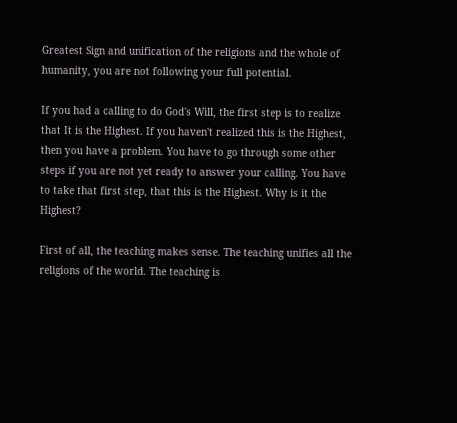Greatest Sign and unification of the religions and the whole of humanity, you are not following your full potential.

If you had a calling to do God's Will, the first step is to realize that It is the Highest. If you haven't realized this is the Highest, then you have a problem. You have to go through some other steps if you are not yet ready to answer your calling. You have to take that first step, that this is the Highest. Why is it the Highest?

First of all, the teaching makes sense. The teaching unifies all the religions of the world. The teaching is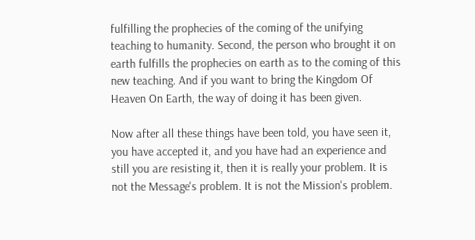fulfilling the prophecies of the coming of the unifying teaching to humanity. Second, the person who brought it on earth fulfills the prophecies on earth as to the coming of this new teaching. And if you want to bring the Kingdom Of Heaven On Earth, the way of doing it has been given.

Now after all these things have been told, you have seen it, you have accepted it, and you have had an experience and still you are resisting it, then it is really your problem. It is not the Message's problem. It is not the Mission's problem.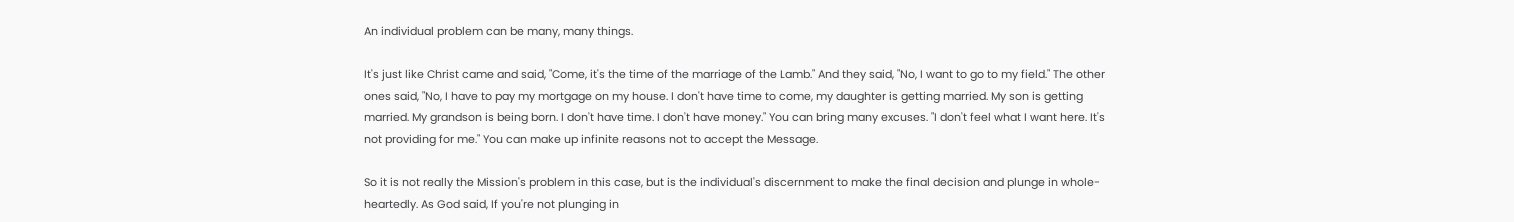An individual problem can be many, many things.

It's just like Christ came and said, "Come, it's the time of the marriage of the Lamb." And they said, "No, I want to go to my field." The other ones said, "No, I have to pay my mortgage on my house. I don't have time to come, my daughter is getting married. My son is getting married. My grandson is being born. I don't have time. I don't have money." You can bring many excuses. "I don't feel what I want here. It's not providing for me." You can make up infinite reasons not to accept the Message.

So it is not really the Mission's problem in this case, but is the individual's discernment to make the final decision and plunge in whole-heartedly. As God said, If you're not plunging in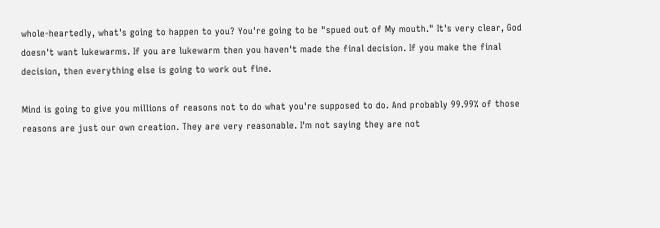whole-heartedly, what's going to happen to you? You're going to be "spued out of My mouth." It's very clear, God doesn't want lukewarms. If you are lukewarm then you haven't made the final decision. If you make the final decision, then everything else is going to work out fine.

Mind is going to give you millions of reasons not to do what you're supposed to do. And probably 99.99% of those reasons are just our own creation. They are very reasonable. I'm not saying they are not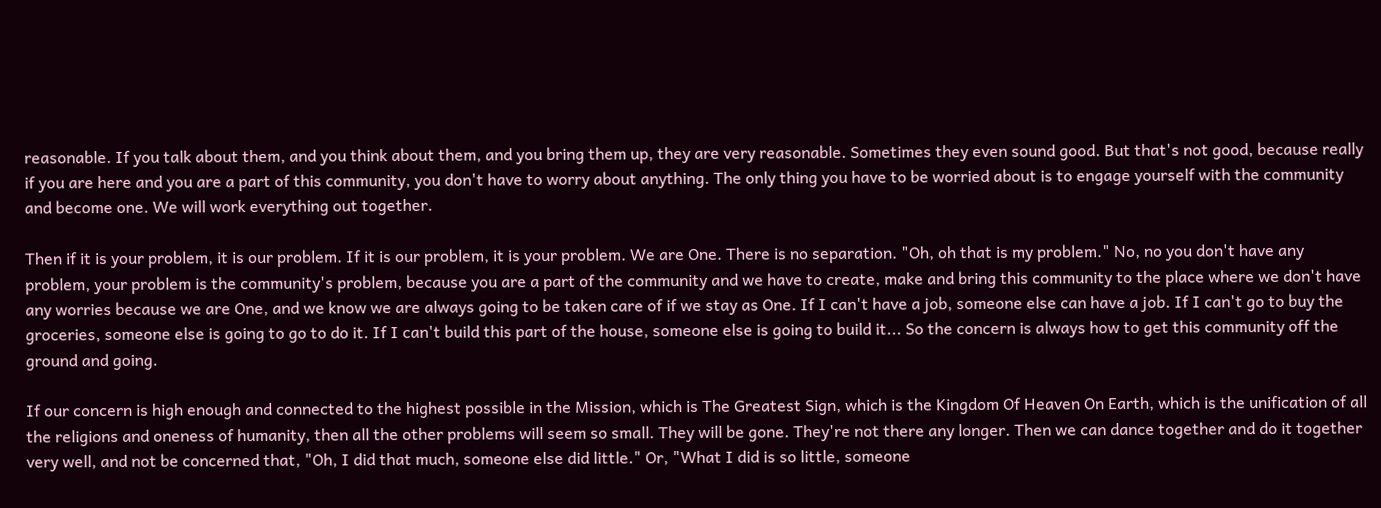reasonable. If you talk about them, and you think about them, and you bring them up, they are very reasonable. Sometimes they even sound good. But that's not good, because really if you are here and you are a part of this community, you don't have to worry about anything. The only thing you have to be worried about is to engage yourself with the community and become one. We will work everything out together.

Then if it is your problem, it is our problem. If it is our problem, it is your problem. We are One. There is no separation. "Oh, oh that is my problem." No, no you don't have any problem, your problem is the community's problem, because you are a part of the community and we have to create, make and bring this community to the place where we don't have any worries because we are One, and we know we are always going to be taken care of if we stay as One. If I can't have a job, someone else can have a job. If I can't go to buy the groceries, someone else is going to go to do it. If I can't build this part of the house, someone else is going to build it... So the concern is always how to get this community off the ground and going.

If our concern is high enough and connected to the highest possible in the Mission, which is The Greatest Sign, which is the Kingdom Of Heaven On Earth, which is the unification of all the religions and oneness of humanity, then all the other problems will seem so small. They will be gone. They're not there any longer. Then we can dance together and do it together very well, and not be concerned that, "Oh, I did that much, someone else did little." Or, "What I did is so little, someone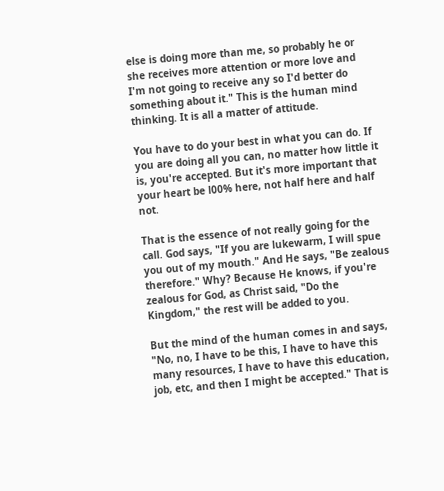else is doing more than me, so probably he or she receives more attention or more love and I'm not going to receive any so I'd better do something about it." This is the human mind thinking. It is all a matter of attitude.

You have to do your best in what you can do. If you are doing all you can, no matter how little it is, you're accepted. But it's more important that your heart be l00% here, not half here and half not.

That is the essence of not really going for the call. God says, "If you are lukewarm, I will spue you out of my mouth." And He says, "Be zealous therefore." Why? Because He knows, if you're zealous for God, as Christ said, "Do the Kingdom," the rest will be added to you.

But the mind of the human comes in and says, "No, no, I have to be this, I have to have this many resources, I have to have this education, job, etc, and then I might be accepted." That is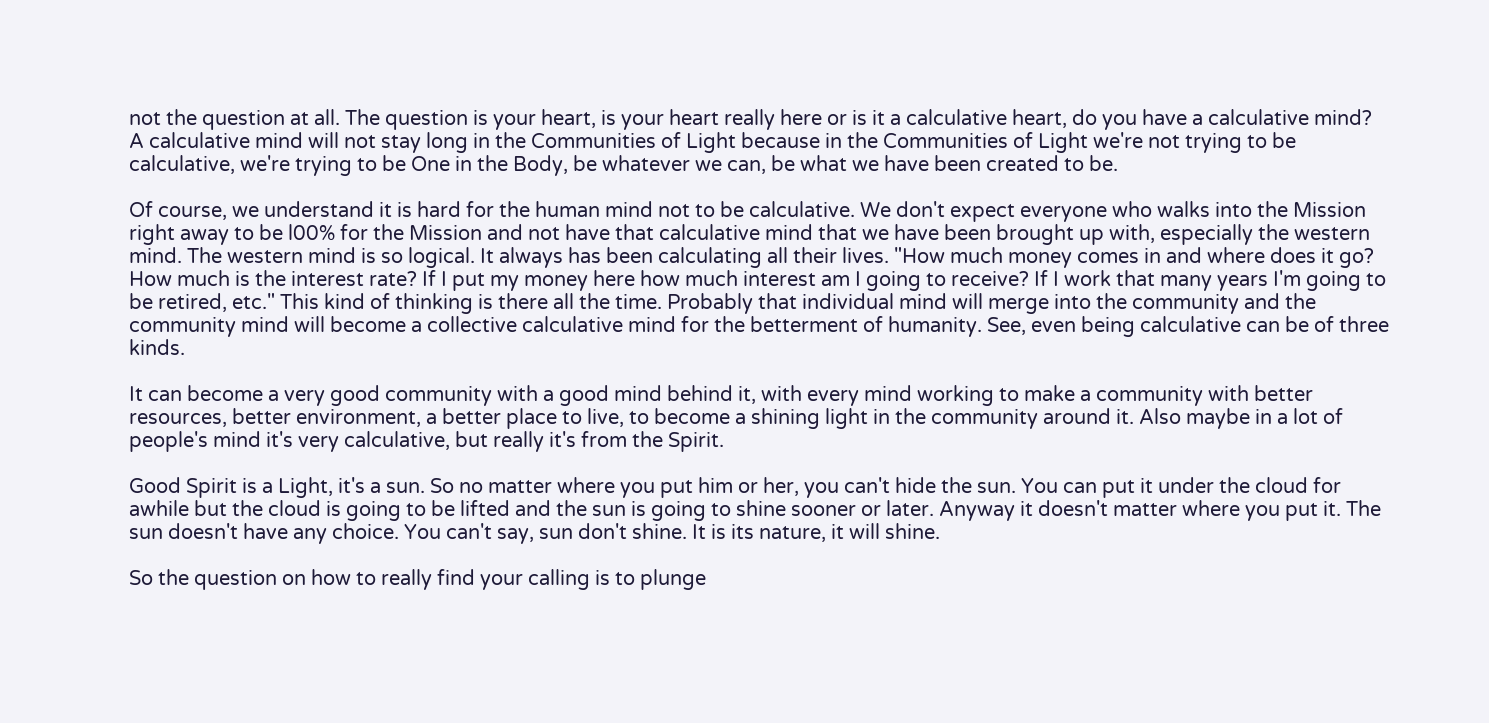not the question at all. The question is your heart, is your heart really here or is it a calculative heart, do you have a calculative mind? A calculative mind will not stay long in the Communities of Light because in the Communities of Light we're not trying to be calculative, we're trying to be One in the Body, be whatever we can, be what we have been created to be.

Of course, we understand it is hard for the human mind not to be calculative. We don't expect everyone who walks into the Mission right away to be l00% for the Mission and not have that calculative mind that we have been brought up with, especially the western mind. The western mind is so logical. It always has been calculating all their lives. "How much money comes in and where does it go? How much is the interest rate? If I put my money here how much interest am I going to receive? If I work that many years I'm going to be retired, etc." This kind of thinking is there all the time. Probably that individual mind will merge into the community and the community mind will become a collective calculative mind for the betterment of humanity. See, even being calculative can be of three kinds.

It can become a very good community with a good mind behind it, with every mind working to make a community with better resources, better environment, a better place to live, to become a shining light in the community around it. Also maybe in a lot of people's mind it's very calculative, but really it's from the Spirit.

Good Spirit is a Light, it's a sun. So no matter where you put him or her, you can't hide the sun. You can put it under the cloud for awhile but the cloud is going to be lifted and the sun is going to shine sooner or later. Anyway it doesn't matter where you put it. The sun doesn't have any choice. You can't say, sun don't shine. It is its nature, it will shine.

So the question on how to really find your calling is to plunge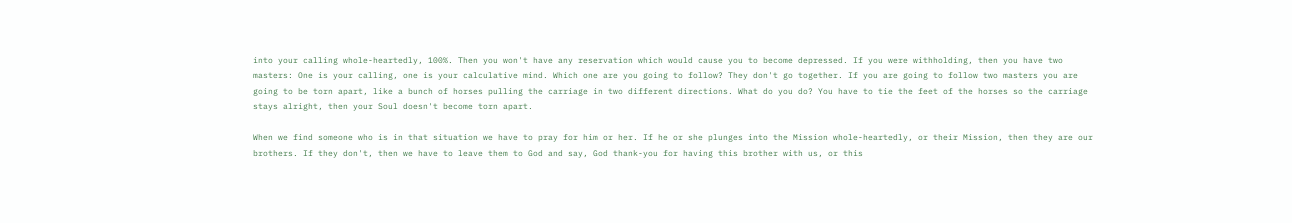into your calling whole-heartedly, 100%. Then you won't have any reservation which would cause you to become depressed. If you were withholding, then you have two masters: One is your calling, one is your calculative mind. Which one are you going to follow? They don't go together. If you are going to follow two masters you are going to be torn apart, like a bunch of horses pulling the carriage in two different directions. What do you do? You have to tie the feet of the horses so the carriage stays alright, then your Soul doesn't become torn apart.

When we find someone who is in that situation we have to pray for him or her. If he or she plunges into the Mission whole-heartedly, or their Mission, then they are our brothers. If they don't, then we have to leave them to God and say, God thank-you for having this brother with us, or this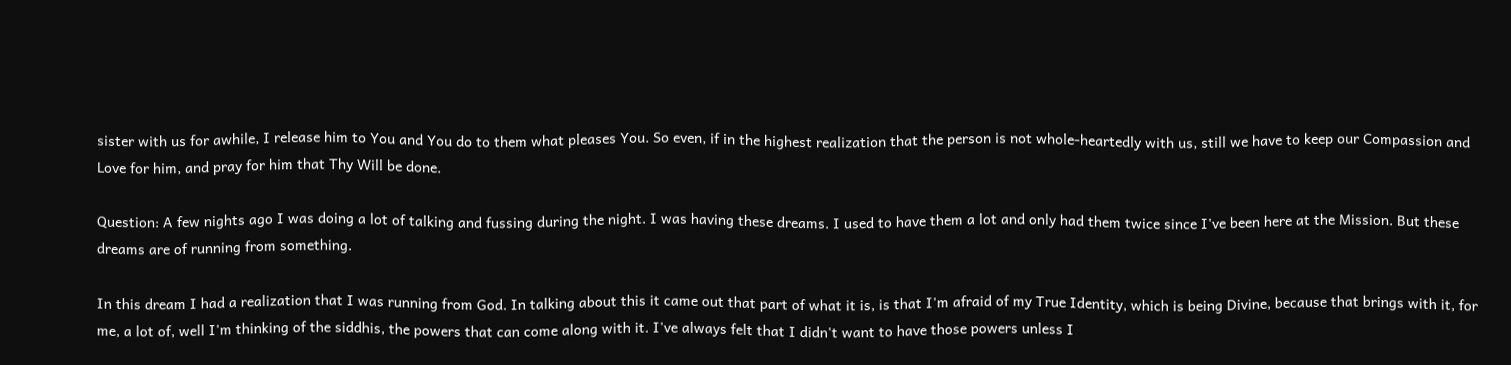sister with us for awhile, I release him to You and You do to them what pleases You. So even, if in the highest realization that the person is not whole-heartedly with us, still we have to keep our Compassion and Love for him, and pray for him that Thy Will be done.

Question: A few nights ago I was doing a lot of talking and fussing during the night. I was having these dreams. I used to have them a lot and only had them twice since I've been here at the Mission. But these dreams are of running from something.

In this dream I had a realization that I was running from God. In talking about this it came out that part of what it is, is that I'm afraid of my True Identity, which is being Divine, because that brings with it, for me, a lot of, well I'm thinking of the siddhis, the powers that can come along with it. I've always felt that I didn't want to have those powers unless I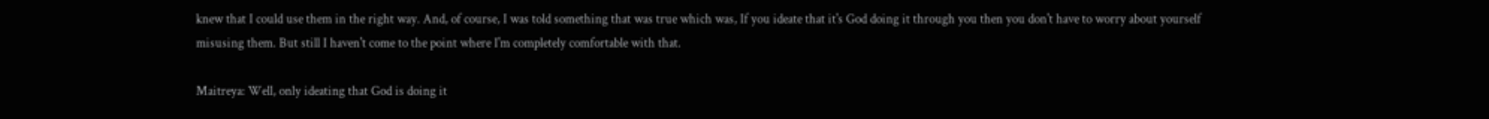knew that I could use them in the right way. And, of course, I was told something that was true which was, If you ideate that it's God doing it through you then you don't have to worry about yourself misusing them. But still I haven't come to the point where I'm completely comfortable with that.

Maitreya: Well, only ideating that God is doing it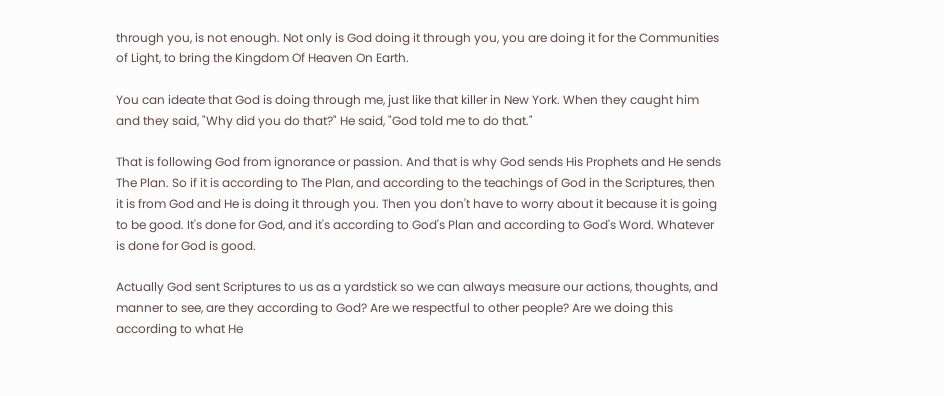through you, is not enough. Not only is God doing it through you, you are doing it for the Communities of Light, to bring the Kingdom Of Heaven On Earth.

You can ideate that God is doing through me, just like that killer in New York. When they caught him and they said, "Why did you do that?" He said, "God told me to do that."

That is following God from ignorance or passion. And that is why God sends His Prophets and He sends The Plan. So if it is according to The Plan, and according to the teachings of God in the Scriptures, then it is from God and He is doing it through you. Then you don't have to worry about it because it is going to be good. It's done for God, and it's according to God's Plan and according to God's Word. Whatever is done for God is good.

Actually God sent Scriptures to us as a yardstick so we can always measure our actions, thoughts, and manner to see, are they according to God? Are we respectful to other people? Are we doing this according to what He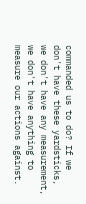commanded us to do? If we don't have these yardsticks, we don't have any measurement, we don't have anything to measure our actions against.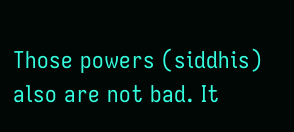Those powers (siddhis) also are not bad. It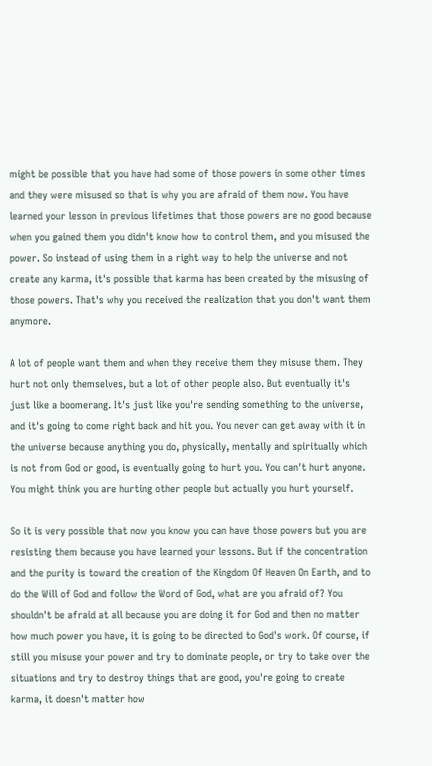might be possible that you have had some of those powers in some other times and they were misused so that is why you are afraid of them now. You have learned your lesson in previous lifetimes that those powers are no good because when you gained them you didn't know how to control them, and you misused the power. So instead of using them in a right way to help the universe and not create any karma, it's possible that karma has been created by the misusing of those powers. That's why you received the realization that you don't want them anymore.

A lot of people want them and when they receive them they misuse them. They hurt not only themselves, but a lot of other people also. But eventually it's just like a boomerang. It's just like you're sending something to the universe, and it's going to come right back and hit you. You never can get away with it in the universe because anything you do, physically, mentally and spiritually which is not from God or good, is eventually going to hurt you. You can't hurt anyone. You might think you are hurting other people but actually you hurt yourself.

So it is very possible that now you know you can have those powers but you are resisting them because you have learned your lessons. But if the concentration and the purity is toward the creation of the Kingdom Of Heaven On Earth, and to do the Will of God and follow the Word of God, what are you afraid of? You shouldn't be afraid at all because you are doing it for God and then no matter how much power you have, it is going to be directed to God's work. Of course, if still you misuse your power and try to dominate people, or try to take over the situations and try to destroy things that are good, you're going to create karma, it doesn't matter how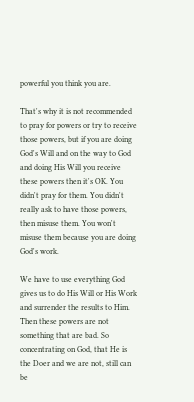powerful you think you are.

That's why it is not recommended to pray for powers or try to receive those powers, but if you are doing God's Will and on the way to God and doing His Will you receive these powers then it's OK. You didn't pray for them. You didn't really ask to have those powers, then misuse them. You won't misuse them because you are doing God's work.

We have to use everything God gives us to do His Will or His Work and surrender the results to Him. Then these powers are not something that are bad. So concentrating on God, that He is the Doer and we are not, still can be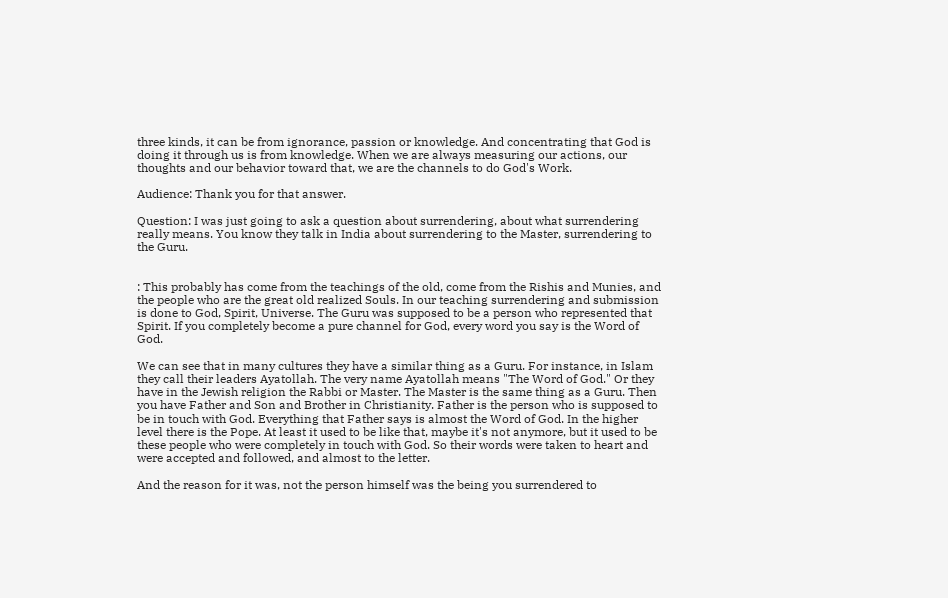three kinds, it can be from ignorance, passion or knowledge. And concentrating that God is doing it through us is from knowledge. When we are always measuring our actions, our thoughts and our behavior toward that, we are the channels to do God's Work.

Audience: Thank you for that answer.

Question: I was just going to ask a question about surrendering, about what surrendering really means. You know they talk in India about surrendering to the Master, surrendering to the Guru.


: This probably has come from the teachings of the old, come from the Rishis and Munies, and the people who are the great old realized Souls. In our teaching surrendering and submission is done to God, Spirit, Universe. The Guru was supposed to be a person who represented that Spirit. If you completely become a pure channel for God, every word you say is the Word of God.

We can see that in many cultures they have a similar thing as a Guru. For instance, in Islam they call their leaders Ayatollah. The very name Ayatollah means "The Word of God." Or they have in the Jewish religion the Rabbi or Master. The Master is the same thing as a Guru. Then you have Father and Son and Brother in Christianity. Father is the person who is supposed to be in touch with God. Everything that Father says is almost the Word of God. In the higher level there is the Pope. At least it used to be like that, maybe it's not anymore, but it used to be these people who were completely in touch with God. So their words were taken to heart and were accepted and followed, and almost to the letter.

And the reason for it was, not the person himself was the being you surrendered to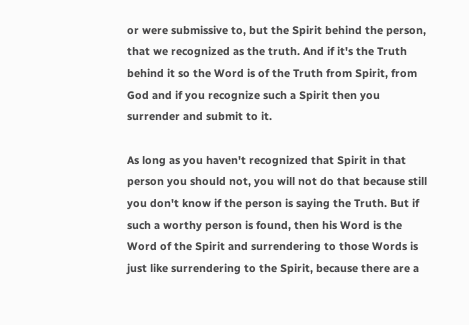or were submissive to, but the Spirit behind the person, that we recognized as the truth. And if it's the Truth behind it so the Word is of the Truth from Spirit, from God and if you recognize such a Spirit then you surrender and submit to it.

As long as you haven't recognized that Spirit in that person you should not, you will not do that because still you don't know if the person is saying the Truth. But if such a worthy person is found, then his Word is the Word of the Spirit and surrendering to those Words is just like surrendering to the Spirit, because there are a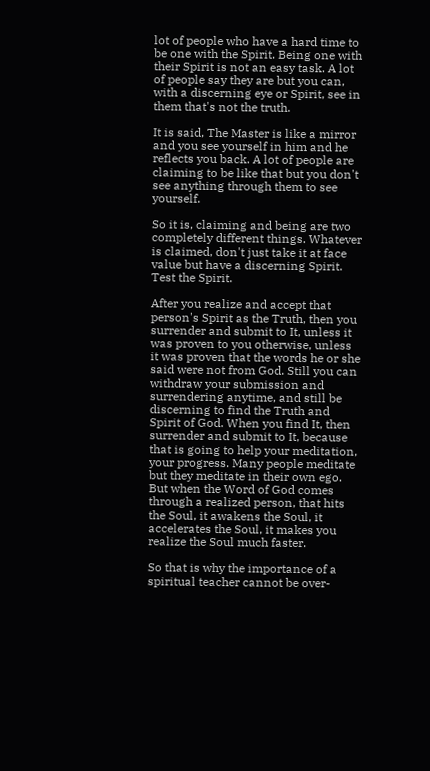lot of people who have a hard time to be one with the Spirit. Being one with their Spirit is not an easy task. A lot of people say they are but you can, with a discerning eye or Spirit, see in them that's not the truth.

It is said, The Master is like a mirror and you see yourself in him and he reflects you back. A lot of people are claiming to be like that but you don't see anything through them to see yourself.

So it is, claiming and being are two completely different things. Whatever is claimed, don't just take it at face value but have a discerning Spirit. Test the Spirit.

After you realize and accept that person's Spirit as the Truth, then you surrender and submit to It, unless it was proven to you otherwise, unless it was proven that the words he or she said were not from God. Still you can withdraw your submission and surrendering anytime, and still be discerning to find the Truth and Spirit of God. When you find It, then surrender and submit to It, because that is going to help your meditation, your progress. Many people meditate but they meditate in their own ego. But when the Word of God comes through a realized person, that hits the Soul, it awakens the Soul, it accelerates the Soul, it makes you realize the Soul much faster.

So that is why the importance of a spiritual teacher cannot be over-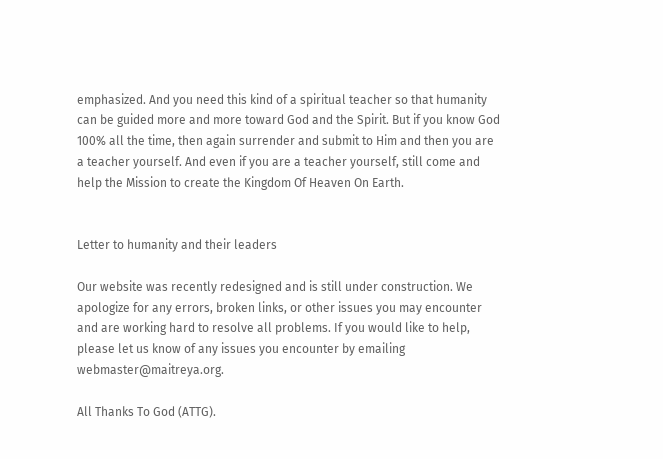emphasized. And you need this kind of a spiritual teacher so that humanity can be guided more and more toward God and the Spirit. But if you know God 100% all the time, then again surrender and submit to Him and then you are a teacher yourself. And even if you are a teacher yourself, still come and help the Mission to create the Kingdom Of Heaven On Earth.


Letter to humanity and their leaders

Our website was recently redesigned and is still under construction. We apologize for any errors, broken links, or other issues you may encounter and are working hard to resolve all problems. If you would like to help, please let us know of any issues you encounter by emailing webmaster@maitreya.org.

All Thanks To God (ATTG).